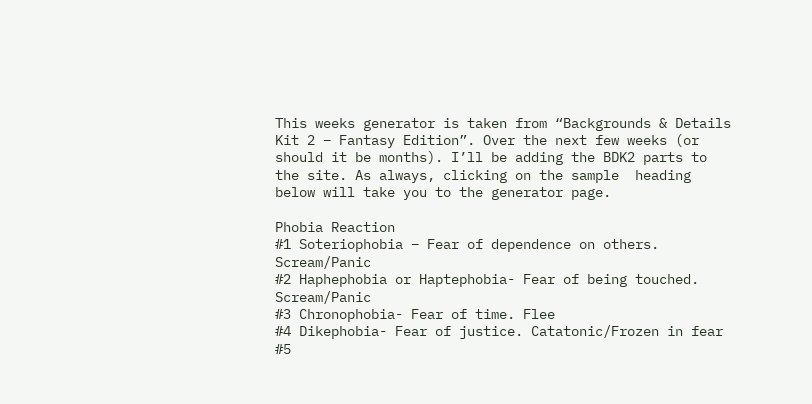This weeks generator is taken from “Backgrounds & Details Kit 2 – Fantasy Edition”. Over the next few weeks (or should it be months). I’ll be adding the BDK2 parts to the site. As always, clicking on the sample  heading below will take you to the generator page.

Phobia Reaction
#1 Soteriophobia – Fear of dependence on others. Scream/Panic
#2 Haphephobia or Haptephobia- Fear of being touched. Scream/Panic
#3 Chronophobia- Fear of time. Flee
#4 Dikephobia- Fear of justice. Catatonic/Frozen in fear
#5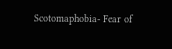Scotomaphobia- Fear of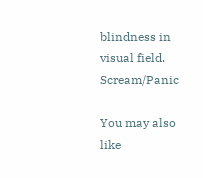blindness in visual field. Scream/Panic

You may also like